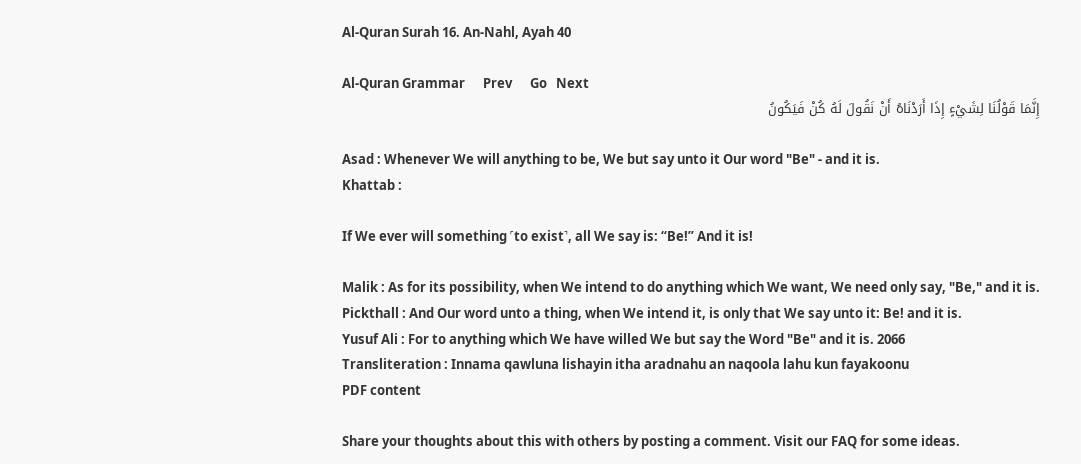Al-Quran Surah 16. An-Nahl, Ayah 40

Al-Quran Grammar      Prev      Go   Next
إِنَّمَا قَوْلُنَا لِشَيْءٍ إِذَا أَرَدْنَاهُ أَنْ نَقُولَ لَهُ كُنْ فَيَكُونُ

Asad : Whenever We will anything to be, We but say unto it Our word "Be" - and it is.
Khattab :

If We ever will something ˹to exist˺, all We say is: “Be!” And it is!

Malik : As for its possibility, when We intend to do anything which We want, We need only say, "Be," and it is.
Pickthall : And Our word unto a thing, when We intend it, is only that We say unto it: Be! and it is.
Yusuf Ali : For to anything which We have willed We but say the Word "Be" and it is. 2066
Transliteration : Innama qawluna lishayin itha aradnahu an naqoola lahu kun fayakoonu
PDF content

Share your thoughts about this with others by posting a comment. Visit our FAQ for some ideas.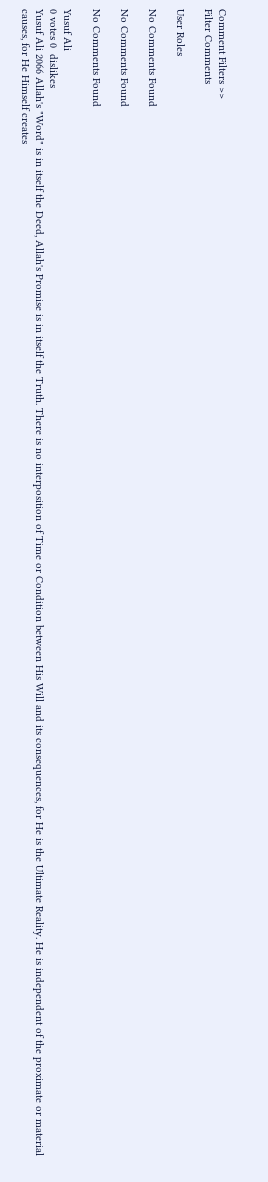Comment Filters >>
Filter Comments

User Roles

No Comments Found

No Comments Found

No Comments Found

Yusuf Ali
0 votes 0  dislikes
Yusuf Ali 2066 Allah's "Word" is in itself the Deed, Allah's Promise is in itself the Truth. There is no interposition of Time or Condition between His Will and its consequences, for He is the Ultimate Reality. He is independent of the proximate or material causes, for He Himself creates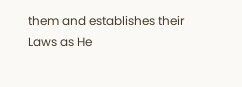them and establishes their Laws as He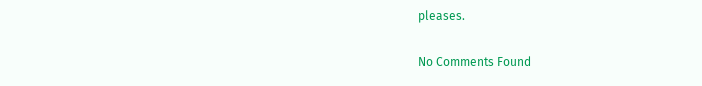pleases.

No Comments Found